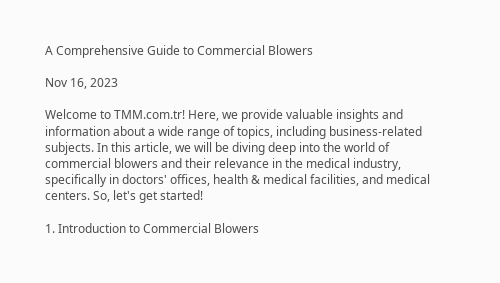A Comprehensive Guide to Commercial Blowers

Nov 16, 2023

Welcome to TMM.com.tr! Here, we provide valuable insights and information about a wide range of topics, including business-related subjects. In this article, we will be diving deep into the world of commercial blowers and their relevance in the medical industry, specifically in doctors' offices, health & medical facilities, and medical centers. So, let's get started!

1. Introduction to Commercial Blowers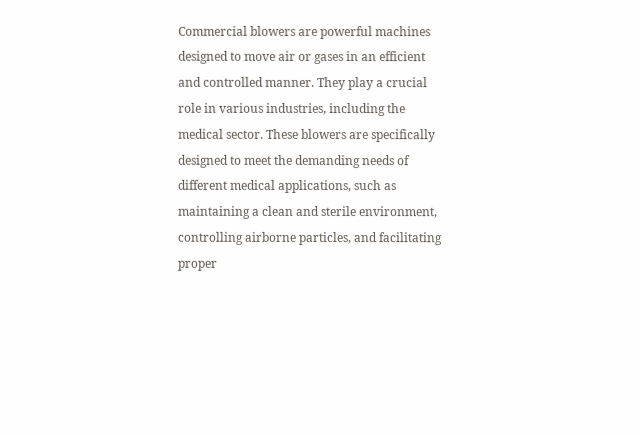Commercial blowers are powerful machines designed to move air or gases in an efficient and controlled manner. They play a crucial role in various industries, including the medical sector. These blowers are specifically designed to meet the demanding needs of different medical applications, such as maintaining a clean and sterile environment, controlling airborne particles, and facilitating proper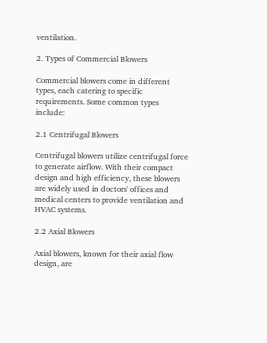ventilation.

2. Types of Commercial Blowers

Commercial blowers come in different types, each catering to specific requirements. Some common types include:

2.1 Centrifugal Blowers

Centrifugal blowers utilize centrifugal force to generate airflow. With their compact design and high efficiency, these blowers are widely used in doctors' offices and medical centers to provide ventilation and HVAC systems.

2.2 Axial Blowers

Axial blowers, known for their axial flow design, are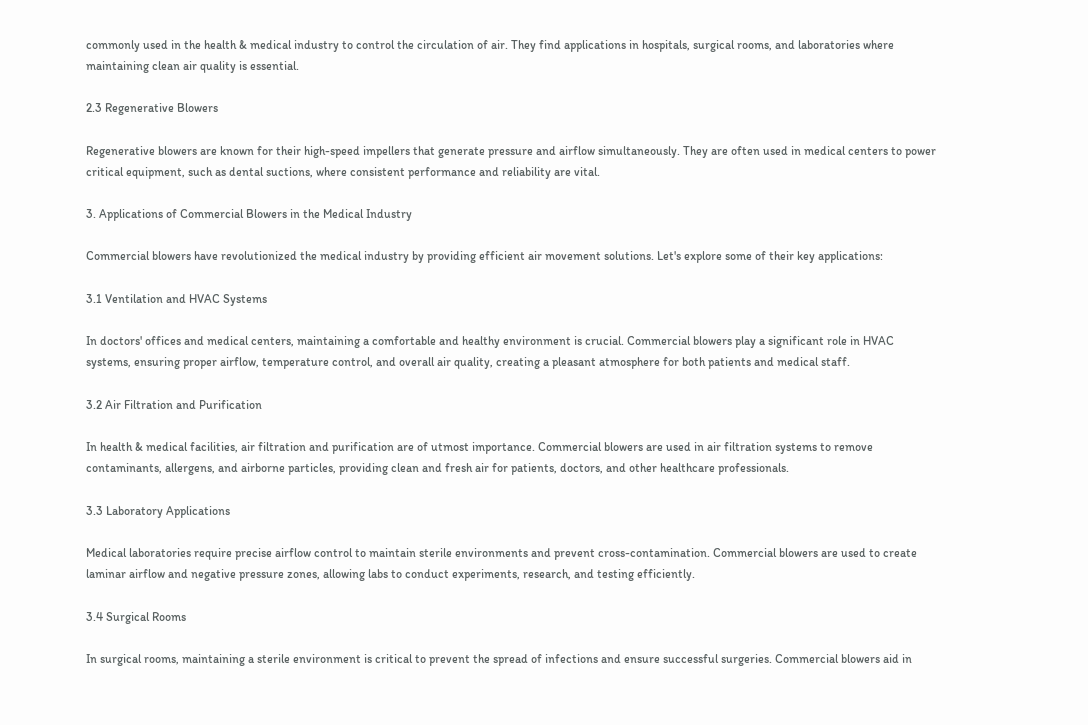commonly used in the health & medical industry to control the circulation of air. They find applications in hospitals, surgical rooms, and laboratories where maintaining clean air quality is essential.

2.3 Regenerative Blowers

Regenerative blowers are known for their high-speed impellers that generate pressure and airflow simultaneously. They are often used in medical centers to power critical equipment, such as dental suctions, where consistent performance and reliability are vital.

3. Applications of Commercial Blowers in the Medical Industry

Commercial blowers have revolutionized the medical industry by providing efficient air movement solutions. Let's explore some of their key applications:

3.1 Ventilation and HVAC Systems

In doctors' offices and medical centers, maintaining a comfortable and healthy environment is crucial. Commercial blowers play a significant role in HVAC systems, ensuring proper airflow, temperature control, and overall air quality, creating a pleasant atmosphere for both patients and medical staff.

3.2 Air Filtration and Purification

In health & medical facilities, air filtration and purification are of utmost importance. Commercial blowers are used in air filtration systems to remove contaminants, allergens, and airborne particles, providing clean and fresh air for patients, doctors, and other healthcare professionals.

3.3 Laboratory Applications

Medical laboratories require precise airflow control to maintain sterile environments and prevent cross-contamination. Commercial blowers are used to create laminar airflow and negative pressure zones, allowing labs to conduct experiments, research, and testing efficiently.

3.4 Surgical Rooms

In surgical rooms, maintaining a sterile environment is critical to prevent the spread of infections and ensure successful surgeries. Commercial blowers aid in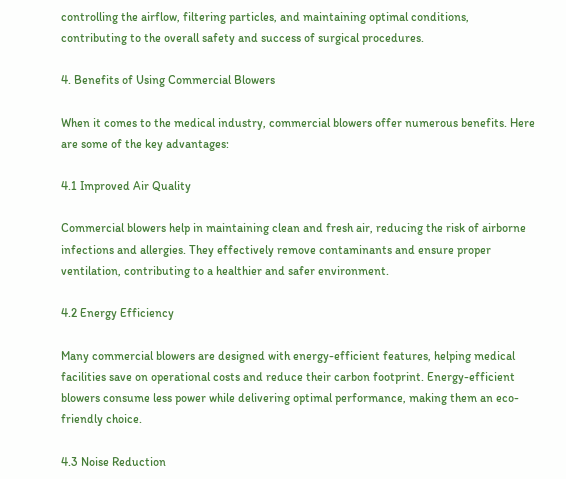controlling the airflow, filtering particles, and maintaining optimal conditions, contributing to the overall safety and success of surgical procedures.

4. Benefits of Using Commercial Blowers

When it comes to the medical industry, commercial blowers offer numerous benefits. Here are some of the key advantages:

4.1 Improved Air Quality

Commercial blowers help in maintaining clean and fresh air, reducing the risk of airborne infections and allergies. They effectively remove contaminants and ensure proper ventilation, contributing to a healthier and safer environment.

4.2 Energy Efficiency

Many commercial blowers are designed with energy-efficient features, helping medical facilities save on operational costs and reduce their carbon footprint. Energy-efficient blowers consume less power while delivering optimal performance, making them an eco-friendly choice.

4.3 Noise Reduction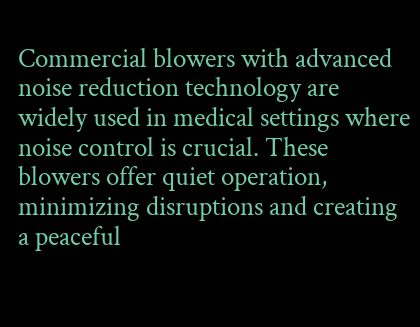Commercial blowers with advanced noise reduction technology are widely used in medical settings where noise control is crucial. These blowers offer quiet operation, minimizing disruptions and creating a peaceful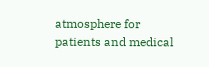atmosphere for patients and medical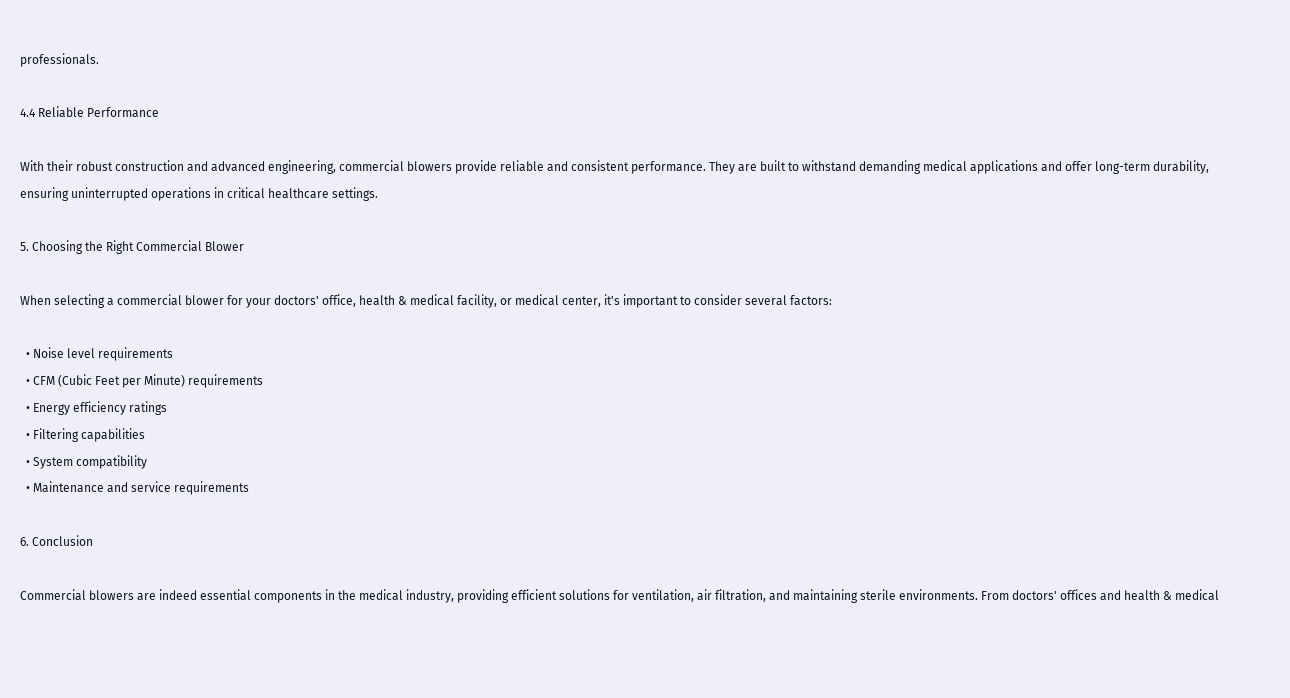professionals.

4.4 Reliable Performance

With their robust construction and advanced engineering, commercial blowers provide reliable and consistent performance. They are built to withstand demanding medical applications and offer long-term durability, ensuring uninterrupted operations in critical healthcare settings.

5. Choosing the Right Commercial Blower

When selecting a commercial blower for your doctors' office, health & medical facility, or medical center, it's important to consider several factors:

  • Noise level requirements
  • CFM (Cubic Feet per Minute) requirements
  • Energy efficiency ratings
  • Filtering capabilities
  • System compatibility
  • Maintenance and service requirements

6. Conclusion

Commercial blowers are indeed essential components in the medical industry, providing efficient solutions for ventilation, air filtration, and maintaining sterile environments. From doctors' offices and health & medical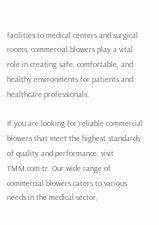facilities to medical centers and surgical rooms, commercial blowers play a vital role in creating safe, comfortable, and healthy environments for patients and healthcare professionals.

If you are looking for reliable commercial blowers that meet the highest standards of quality and performance, visit TMM.com.tr. Our wide range of commercial blowers caters to various needs in the medical sector,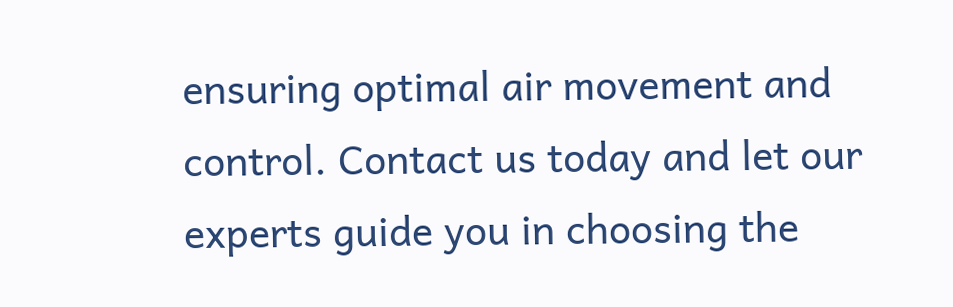ensuring optimal air movement and control. Contact us today and let our experts guide you in choosing the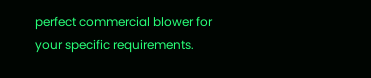perfect commercial blower for your specific requirements.